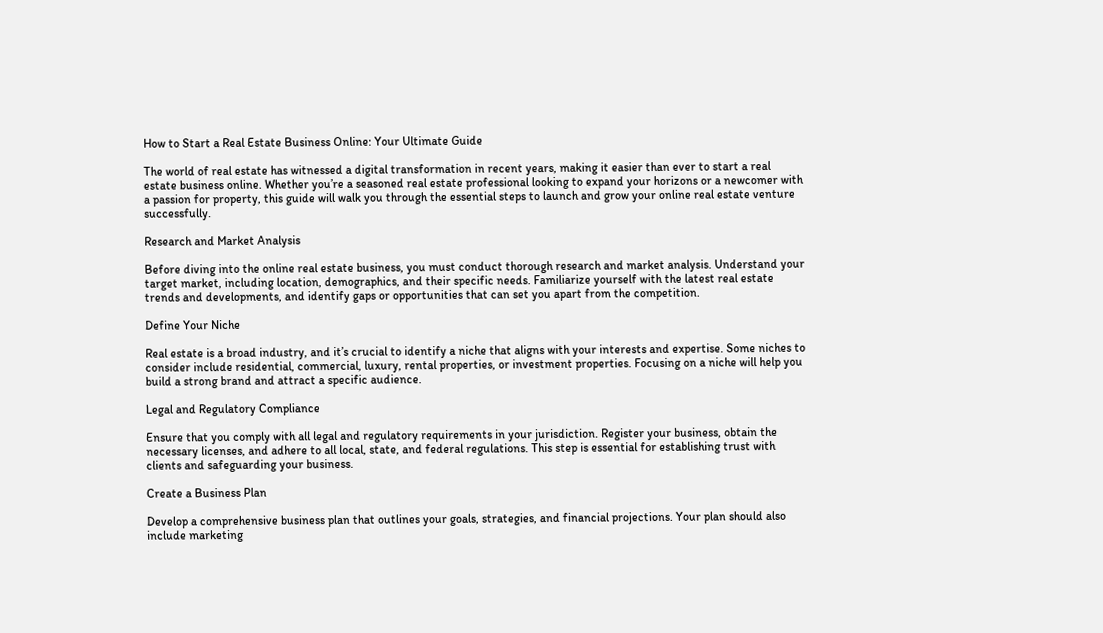How to Start a Real Estate Business Online: Your Ultimate Guide

The world of real estate has witnessed a digital transformation in recent years, making it easier than ever to start a real estate business online. Whether you’re a seasoned real estate professional looking to expand your horizons or a newcomer with a passion for property, this guide will walk you through the essential steps to launch and grow your online real estate venture successfully.

Research and Market Analysis

Before diving into the online real estate business, you must conduct thorough research and market analysis. Understand your target market, including location, demographics, and their specific needs. Familiarize yourself with the latest real estate trends and developments, and identify gaps or opportunities that can set you apart from the competition.

Define Your Niche

Real estate is a broad industry, and it’s crucial to identify a niche that aligns with your interests and expertise. Some niches to consider include residential, commercial, luxury, rental properties, or investment properties. Focusing on a niche will help you build a strong brand and attract a specific audience.

Legal and Regulatory Compliance

Ensure that you comply with all legal and regulatory requirements in your jurisdiction. Register your business, obtain the necessary licenses, and adhere to all local, state, and federal regulations. This step is essential for establishing trust with clients and safeguarding your business.

Create a Business Plan

Develop a comprehensive business plan that outlines your goals, strategies, and financial projections. Your plan should also include marketing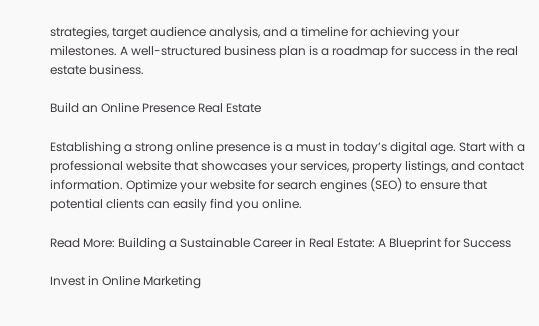strategies, target audience analysis, and a timeline for achieving your milestones. A well-structured business plan is a roadmap for success in the real estate business.

Build an Online Presence Real Estate

Establishing a strong online presence is a must in today’s digital age. Start with a professional website that showcases your services, property listings, and contact information. Optimize your website for search engines (SEO) to ensure that potential clients can easily find you online.

Read More: Building a Sustainable Career in Real Estate: A Blueprint for Success

Invest in Online Marketing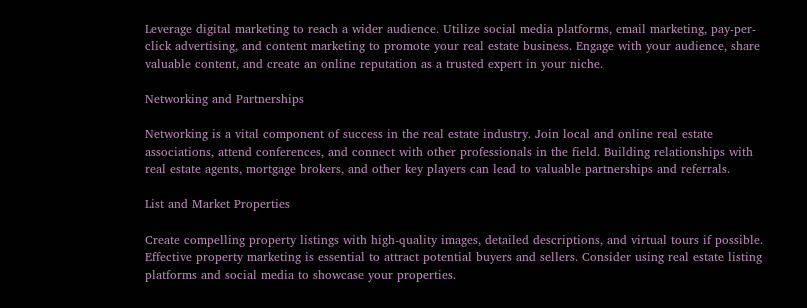Leverage digital marketing to reach a wider audience. Utilize social media platforms, email marketing, pay-per-click advertising, and content marketing to promote your real estate business. Engage with your audience, share valuable content, and create an online reputation as a trusted expert in your niche.

Networking and Partnerships

Networking is a vital component of success in the real estate industry. Join local and online real estate associations, attend conferences, and connect with other professionals in the field. Building relationships with real estate agents, mortgage brokers, and other key players can lead to valuable partnerships and referrals.

List and Market Properties

Create compelling property listings with high-quality images, detailed descriptions, and virtual tours if possible. Effective property marketing is essential to attract potential buyers and sellers. Consider using real estate listing platforms and social media to showcase your properties.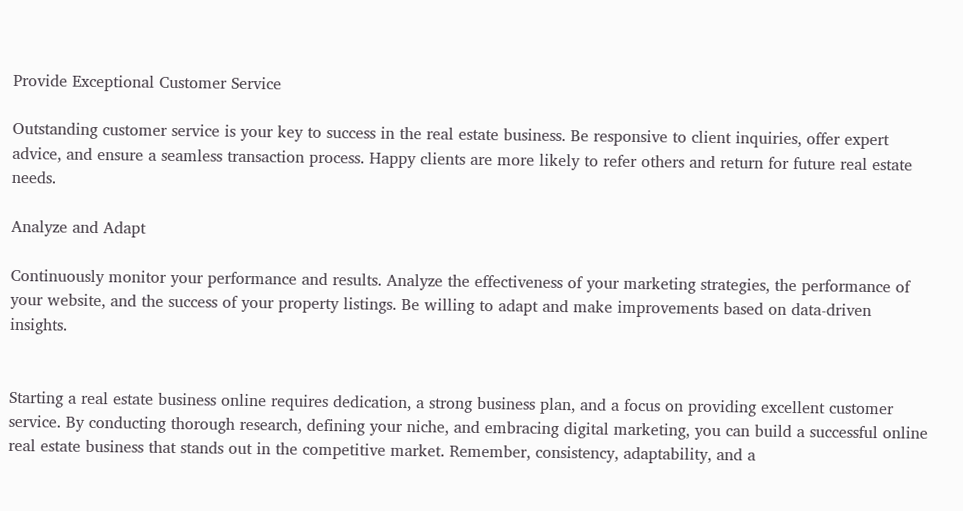Provide Exceptional Customer Service

Outstanding customer service is your key to success in the real estate business. Be responsive to client inquiries, offer expert advice, and ensure a seamless transaction process. Happy clients are more likely to refer others and return for future real estate needs.

Analyze and Adapt

Continuously monitor your performance and results. Analyze the effectiveness of your marketing strategies, the performance of your website, and the success of your property listings. Be willing to adapt and make improvements based on data-driven insights.


Starting a real estate business online requires dedication, a strong business plan, and a focus on providing excellent customer service. By conducting thorough research, defining your niche, and embracing digital marketing, you can build a successful online real estate business that stands out in the competitive market. Remember, consistency, adaptability, and a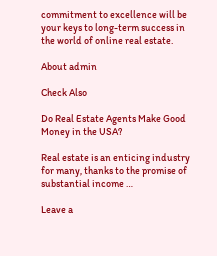commitment to excellence will be your keys to long-term success in the world of online real estate.

About admin

Check Also

Do Real Estate Agents Make Good Money in the USA?

Real estate is an enticing industry for many, thanks to the promise of substantial income …

Leave a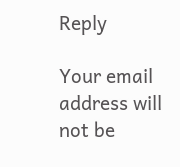Reply

Your email address will not be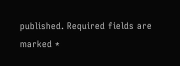published. Required fields are marked *